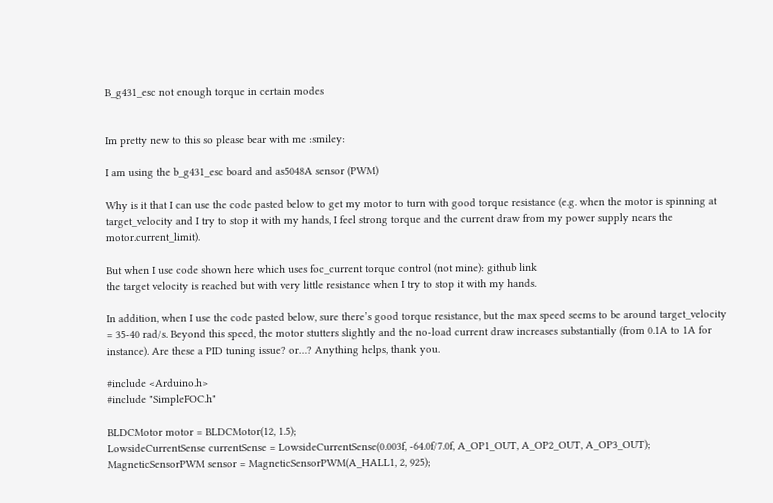B_g431_esc not enough torque in certain modes


Im pretty new to this so please bear with me :smiley:

I am using the b_g431_esc board and as5048A sensor (PWM)

Why is it that I can use the code pasted below to get my motor to turn with good torque resistance (e.g. when the motor is spinning at target_velocity and I try to stop it with my hands, I feel strong torque and the current draw from my power supply nears the motor.current_limit).

But when I use code shown here which uses foc_current torque control (not mine): github link
the target velocity is reached but with very little resistance when I try to stop it with my hands.

In addition, when I use the code pasted below, sure there’s good torque resistance, but the max speed seems to be around target_velocity = 35-40 rad/s. Beyond this speed, the motor stutters slightly and the no-load current draw increases substantially (from 0.1A to 1A for instance). Are these a PID tuning issue? or…? Anything helps, thank you.

#include <Arduino.h>
#include "SimpleFOC.h"

BLDCMotor motor = BLDCMotor(12, 1.5);
LowsideCurrentSense currentSense = LowsideCurrentSense(0.003f, -64.0f/7.0f, A_OP1_OUT, A_OP2_OUT, A_OP3_OUT);
MagneticSensorPWM sensor = MagneticSensorPWM(A_HALL1, 2, 925);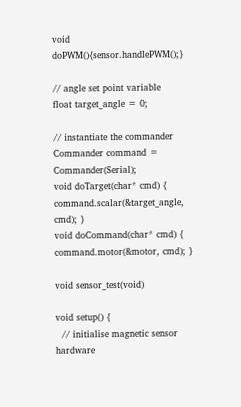void doPWM(){sensor.handlePWM();}

// angle set point variable
float target_angle = 0;

// instantiate the commander
Commander command = Commander(Serial);
void doTarget(char* cmd) { command.scalar(&target_angle, cmd); }
void doCommand(char* cmd) { command.motor(&motor, cmd); }

void sensor_test(void)

void setup() {
  // initialise magnetic sensor hardware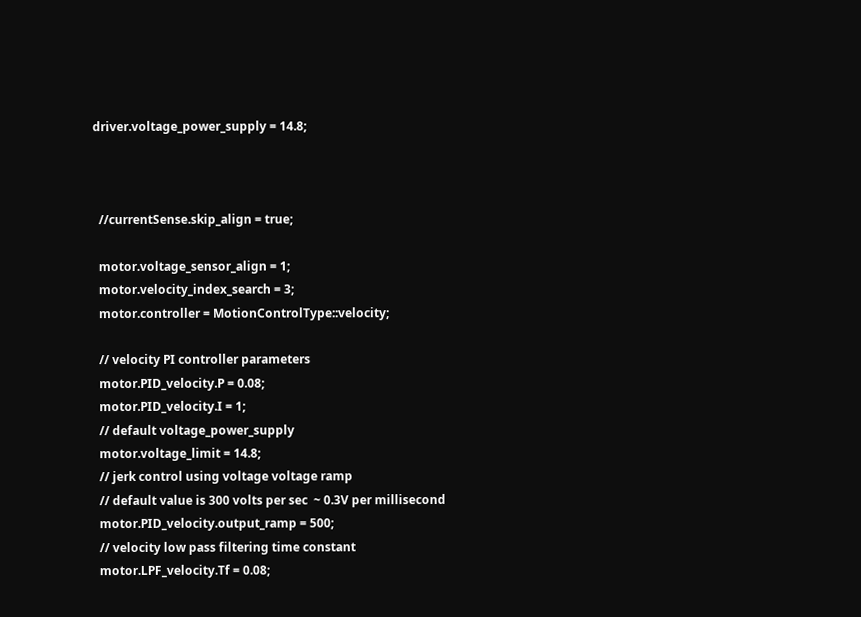driver.voltage_power_supply = 14.8;



  //currentSense.skip_align = true;

  motor.voltage_sensor_align = 1;
  motor.velocity_index_search = 3;
  motor.controller = MotionControlType::velocity;

  // velocity PI controller parameters
  motor.PID_velocity.P = 0.08;
  motor.PID_velocity.I = 1;
  // default voltage_power_supply
  motor.voltage_limit = 14.8;
  // jerk control using voltage voltage ramp
  // default value is 300 volts per sec  ~ 0.3V per millisecond
  motor.PID_velocity.output_ramp = 500;
  // velocity low pass filtering time constant
  motor.LPF_velocity.Tf = 0.08;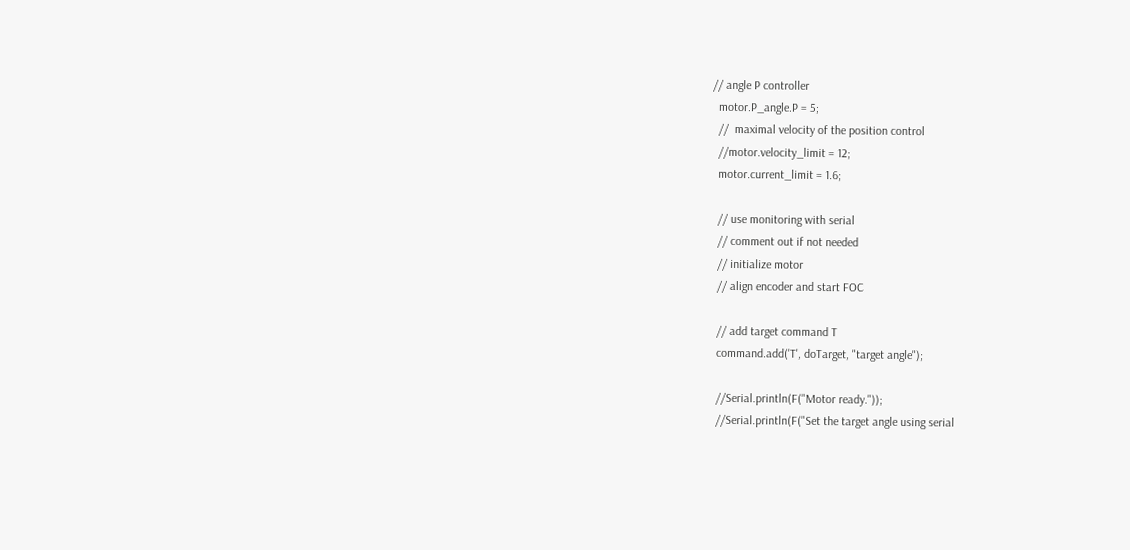// angle P controller
  motor.P_angle.P = 5;
  //  maximal velocity of the position control
  //motor.velocity_limit = 12;
  motor.current_limit = 1.6;

  // use monitoring with serial
  // comment out if not needed
  // initialize motor
  // align encoder and start FOC

  // add target command T
  command.add('T', doTarget, "target angle");

  //Serial.println(F("Motor ready."));
  //Serial.println(F("Set the target angle using serial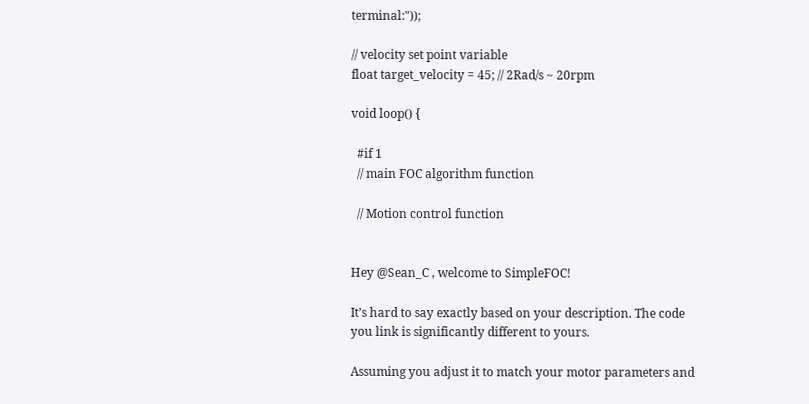terminal:"));

// velocity set point variable
float target_velocity = 45; // 2Rad/s ~ 20rpm

void loop() {

  #if 1
  // main FOC algorithm function

  // Motion control function


Hey @Sean_C , welcome to SimpleFOC!

It’s hard to say exactly based on your description. The code you link is significantly different to yours.

Assuming you adjust it to match your motor parameters and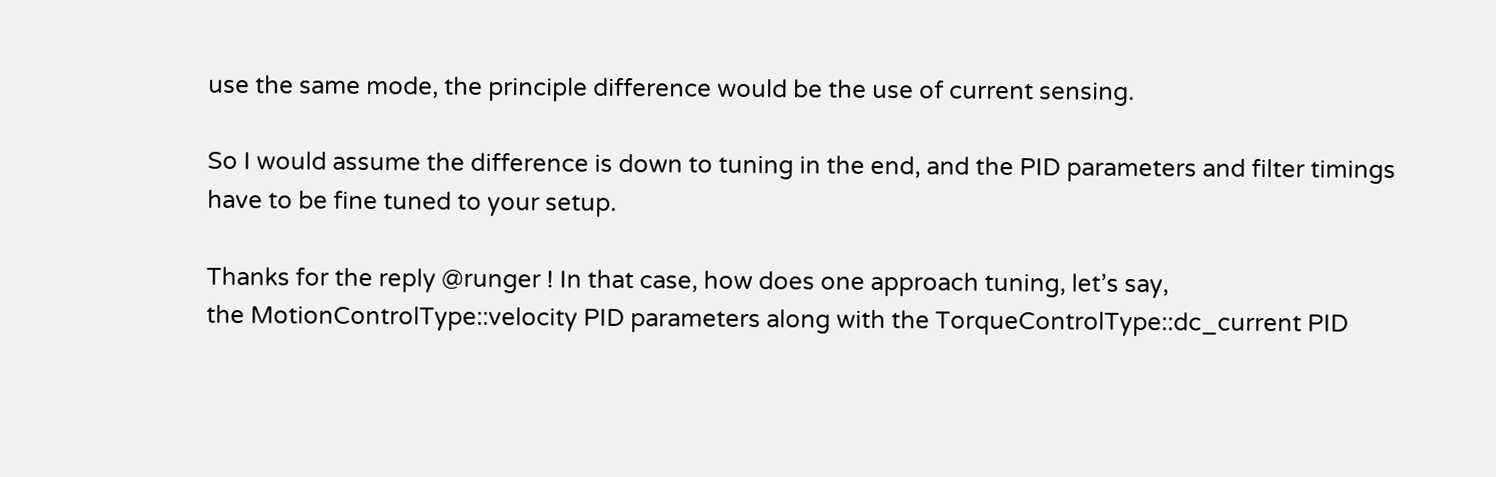use the same mode, the principle difference would be the use of current sensing.

So I would assume the difference is down to tuning in the end, and the PID parameters and filter timings have to be fine tuned to your setup.

Thanks for the reply @runger ! In that case, how does one approach tuning, let’s say,
the MotionControlType::velocity PID parameters along with the TorqueControlType::dc_current PID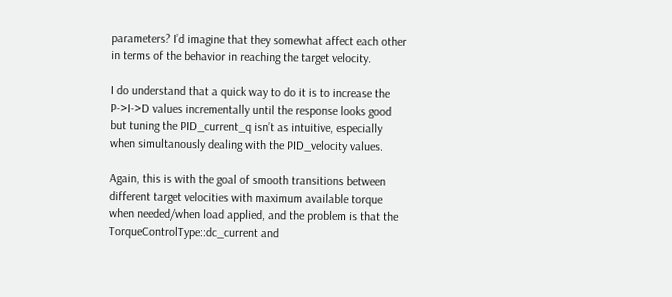parameters? I’d imagine that they somewhat affect each other in terms of the behavior in reaching the target velocity.

I do understand that a quick way to do it is to increase the P->I->D values incrementally until the response looks good but tuning the PID_current_q isn’t as intuitive, especially when simultanously dealing with the PID_velocity values.

Again, this is with the goal of smooth transitions between different target velocities with maximum available torque when needed/when load applied, and the problem is that the TorqueControlType::dc_current and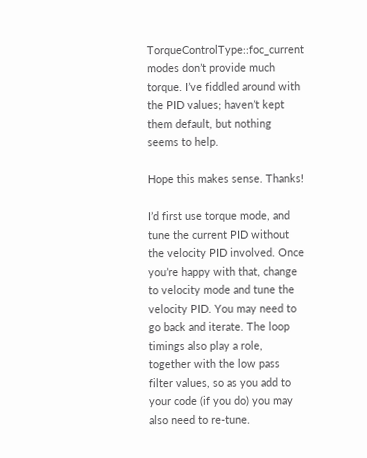TorqueControlType::foc_current modes don’t provide much torque. I’ve fiddled around with the PID values; haven’t kept them default, but nothing seems to help.

Hope this makes sense. Thanks!

I’d first use torque mode, and tune the current PID without the velocity PID involved. Once you’re happy with that, change to velocity mode and tune the velocity PID. You may need to go back and iterate. The loop timings also play a role, together with the low pass filter values, so as you add to your code (if you do) you may also need to re-tune.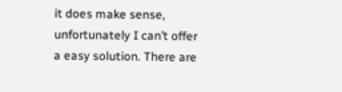it does make sense, unfortunately I can’t offer a easy solution. There are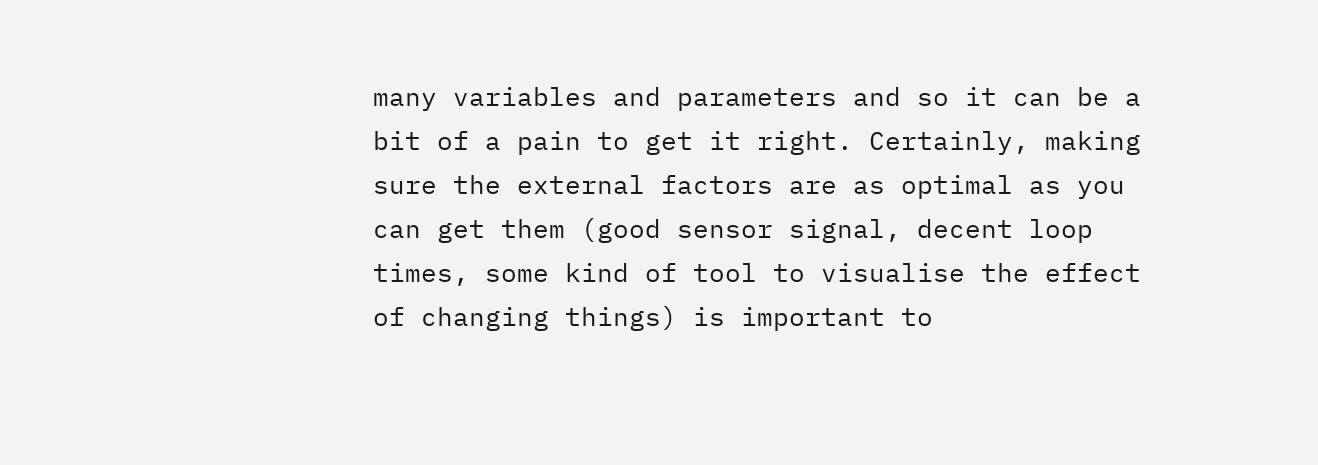many variables and parameters and so it can be a bit of a pain to get it right. Certainly, making sure the external factors are as optimal as you can get them (good sensor signal, decent loop times, some kind of tool to visualise the effect of changing things) is important to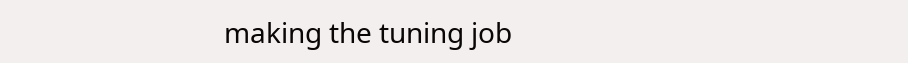making the tuning job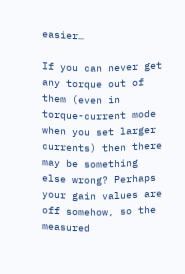easier…

If you can never get any torque out of them (even in torque-current mode when you set larger currents) then there may be something else wrong? Perhaps your gain values are off somehow, so the measured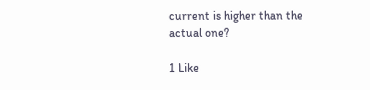current is higher than the actual one?

1 Like